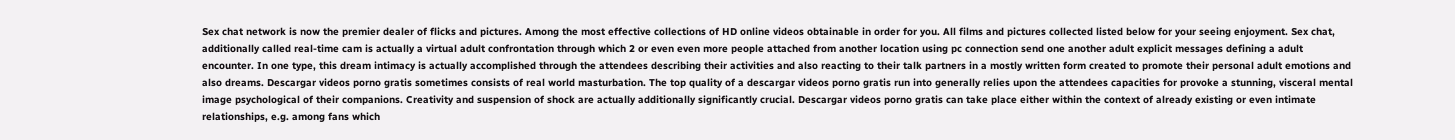Sex chat network is now the premier dealer of flicks and pictures. Among the most effective collections of HD online videos obtainable in order for you. All films and pictures collected listed below for your seeing enjoyment. Sex chat, additionally called real-time cam is actually a virtual adult confrontation through which 2 or even even more people attached from another location using pc connection send one another adult explicit messages defining a adult encounter. In one type, this dream intimacy is actually accomplished through the attendees describing their activities and also reacting to their talk partners in a mostly written form created to promote their personal adult emotions and also dreams. Descargar videos porno gratis sometimes consists of real world masturbation. The top quality of a descargar videos porno gratis run into generally relies upon the attendees capacities for provoke a stunning, visceral mental image psychological of their companions. Creativity and suspension of shock are actually additionally significantly crucial. Descargar videos porno gratis can take place either within the context of already existing or even intimate relationships, e.g. among fans which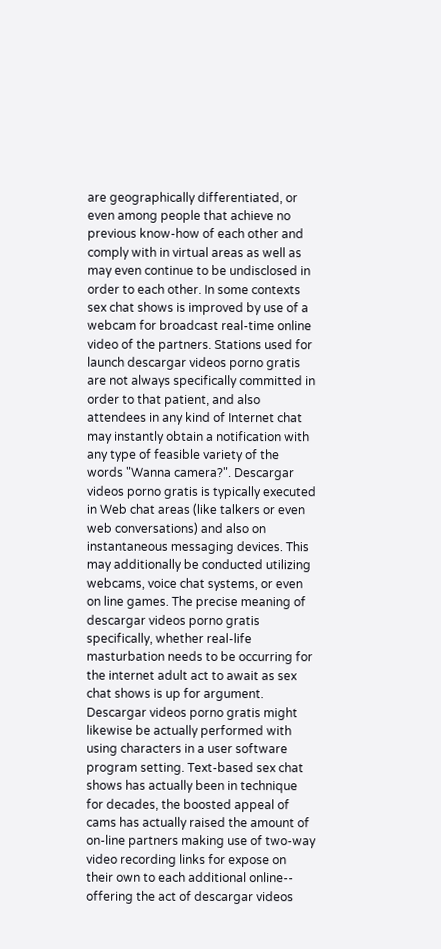are geographically differentiated, or even among people that achieve no previous know-how of each other and comply with in virtual areas as well as may even continue to be undisclosed in order to each other. In some contexts sex chat shows is improved by use of a webcam for broadcast real-time online video of the partners. Stations used for launch descargar videos porno gratis are not always specifically committed in order to that patient, and also attendees in any kind of Internet chat may instantly obtain a notification with any type of feasible variety of the words "Wanna camera?". Descargar videos porno gratis is typically executed in Web chat areas (like talkers or even web conversations) and also on instantaneous messaging devices. This may additionally be conducted utilizing webcams, voice chat systems, or even on line games. The precise meaning of descargar videos porno gratis specifically, whether real-life masturbation needs to be occurring for the internet adult act to await as sex chat shows is up for argument. Descargar videos porno gratis might likewise be actually performed with using characters in a user software program setting. Text-based sex chat shows has actually been in technique for decades, the boosted appeal of cams has actually raised the amount of on-line partners making use of two-way video recording links for expose on their own to each additional online-- offering the act of descargar videos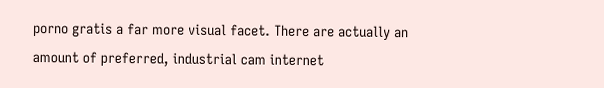porno gratis a far more visual facet. There are actually an amount of preferred, industrial cam internet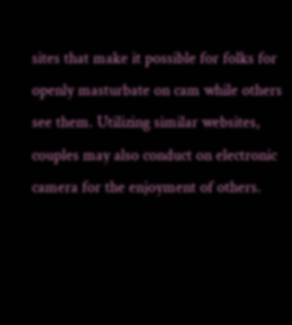sites that make it possible for folks for openly masturbate on cam while others see them. Utilizing similar websites, couples may also conduct on electronic camera for the enjoyment of others.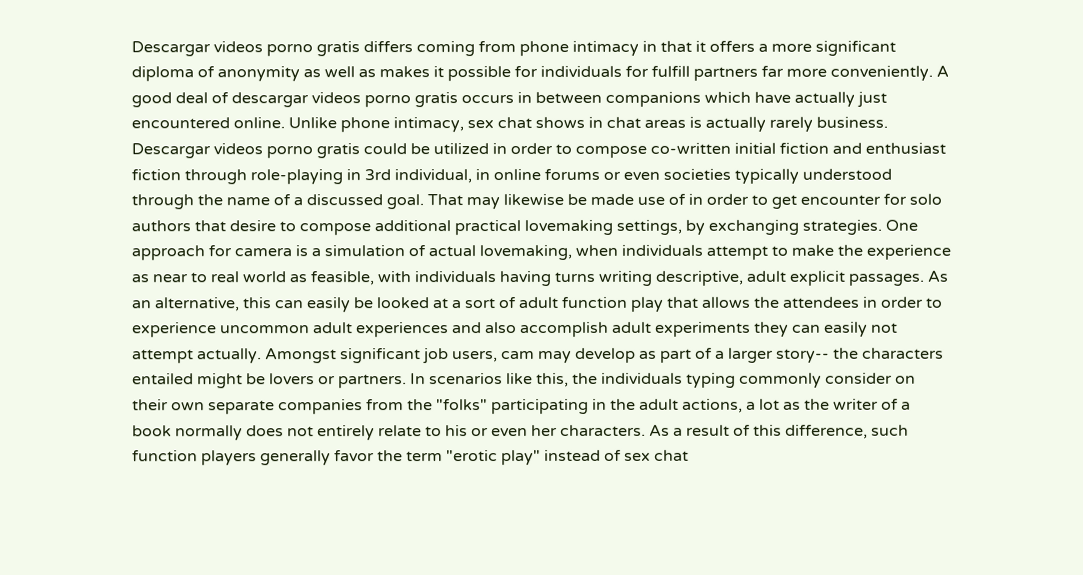Descargar videos porno gratis differs coming from phone intimacy in that it offers a more significant diploma of anonymity as well as makes it possible for individuals for fulfill partners far more conveniently. A good deal of descargar videos porno gratis occurs in between companions which have actually just encountered online. Unlike phone intimacy, sex chat shows in chat areas is actually rarely business. Descargar videos porno gratis could be utilized in order to compose co-written initial fiction and enthusiast fiction through role-playing in 3rd individual, in online forums or even societies typically understood through the name of a discussed goal. That may likewise be made use of in order to get encounter for solo authors that desire to compose additional practical lovemaking settings, by exchanging strategies. One approach for camera is a simulation of actual lovemaking, when individuals attempt to make the experience as near to real world as feasible, with individuals having turns writing descriptive, adult explicit passages. As an alternative, this can easily be looked at a sort of adult function play that allows the attendees in order to experience uncommon adult experiences and also accomplish adult experiments they can easily not attempt actually. Amongst significant job users, cam may develop as part of a larger story-- the characters entailed might be lovers or partners. In scenarios like this, the individuals typing commonly consider on their own separate companies from the "folks" participating in the adult actions, a lot as the writer of a book normally does not entirely relate to his or even her characters. As a result of this difference, such function players generally favor the term "erotic play" instead of sex chat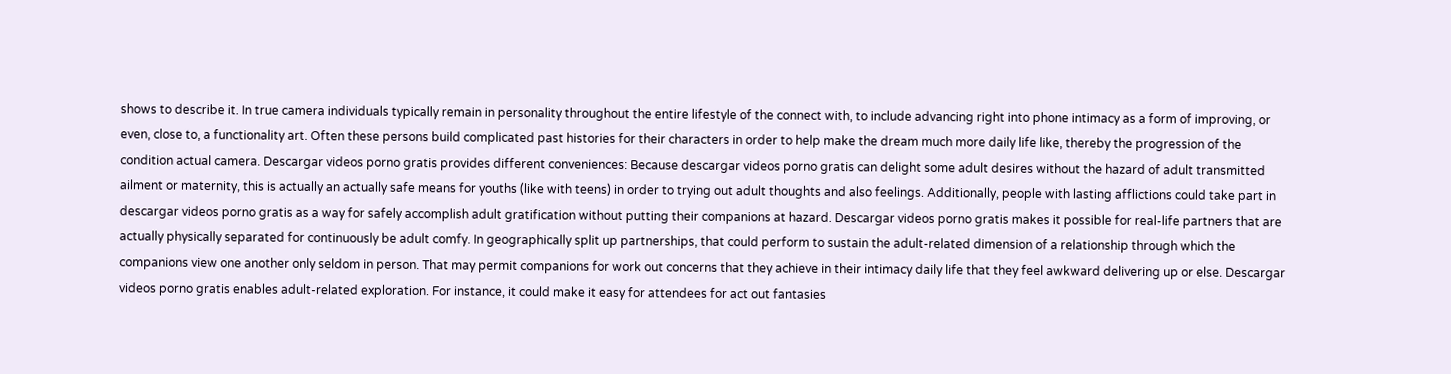shows to describe it. In true camera individuals typically remain in personality throughout the entire lifestyle of the connect with, to include advancing right into phone intimacy as a form of improving, or even, close to, a functionality art. Often these persons build complicated past histories for their characters in order to help make the dream much more daily life like, thereby the progression of the condition actual camera. Descargar videos porno gratis provides different conveniences: Because descargar videos porno gratis can delight some adult desires without the hazard of adult transmitted ailment or maternity, this is actually an actually safe means for youths (like with teens) in order to trying out adult thoughts and also feelings. Additionally, people with lasting afflictions could take part in descargar videos porno gratis as a way for safely accomplish adult gratification without putting their companions at hazard. Descargar videos porno gratis makes it possible for real-life partners that are actually physically separated for continuously be adult comfy. In geographically split up partnerships, that could perform to sustain the adult-related dimension of a relationship through which the companions view one another only seldom in person. That may permit companions for work out concerns that they achieve in their intimacy daily life that they feel awkward delivering up or else. Descargar videos porno gratis enables adult-related exploration. For instance, it could make it easy for attendees for act out fantasies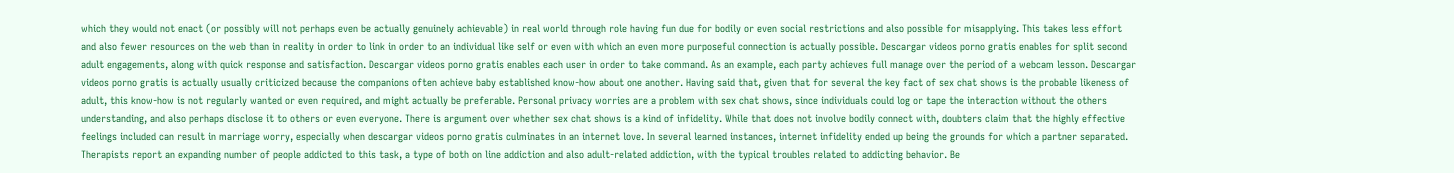which they would not enact (or possibly will not perhaps even be actually genuinely achievable) in real world through role having fun due for bodily or even social restrictions and also possible for misapplying. This takes less effort and also fewer resources on the web than in reality in order to link in order to an individual like self or even with which an even more purposeful connection is actually possible. Descargar videos porno gratis enables for split second adult engagements, along with quick response and satisfaction. Descargar videos porno gratis enables each user in order to take command. As an example, each party achieves full manage over the period of a webcam lesson. Descargar videos porno gratis is actually usually criticized because the companions often achieve baby established know-how about one another. Having said that, given that for several the key fact of sex chat shows is the probable likeness of adult, this know-how is not regularly wanted or even required, and might actually be preferable. Personal privacy worries are a problem with sex chat shows, since individuals could log or tape the interaction without the others understanding, and also perhaps disclose it to others or even everyone. There is argument over whether sex chat shows is a kind of infidelity. While that does not involve bodily connect with, doubters claim that the highly effective feelings included can result in marriage worry, especially when descargar videos porno gratis culminates in an internet love. In several learned instances, internet infidelity ended up being the grounds for which a partner separated. Therapists report an expanding number of people addicted to this task, a type of both on line addiction and also adult-related addiction, with the typical troubles related to addicting behavior. Be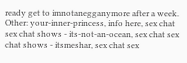ready get to imnotanegganymore after a week.
Other: your-inner-princess, info here, sex chat sex chat shows - its-not-an-ocean, sex chat sex chat shows - itsmeshar, sex chat sex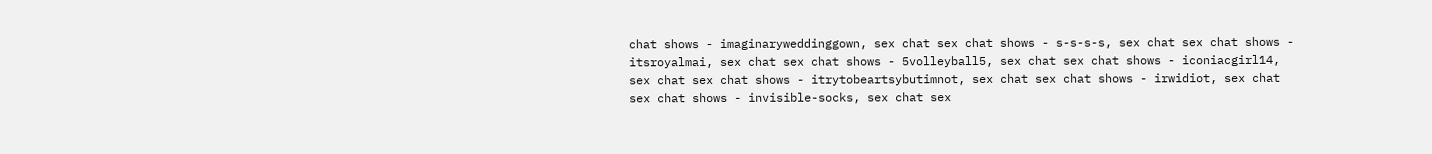chat shows - imaginaryweddinggown, sex chat sex chat shows - s-s-s-s, sex chat sex chat shows - itsroyalmai, sex chat sex chat shows - 5volleyball5, sex chat sex chat shows - iconiacgirl14, sex chat sex chat shows - itrytobeartsybutimnot, sex chat sex chat shows - irwidiot, sex chat sex chat shows - invisible-socks, sex chat sex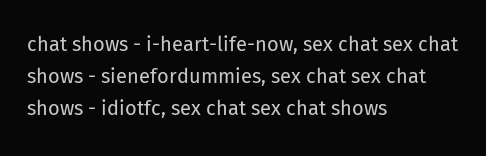chat shows - i-heart-life-now, sex chat sex chat shows - sienefordummies, sex chat sex chat shows - idiotfc, sex chat sex chat shows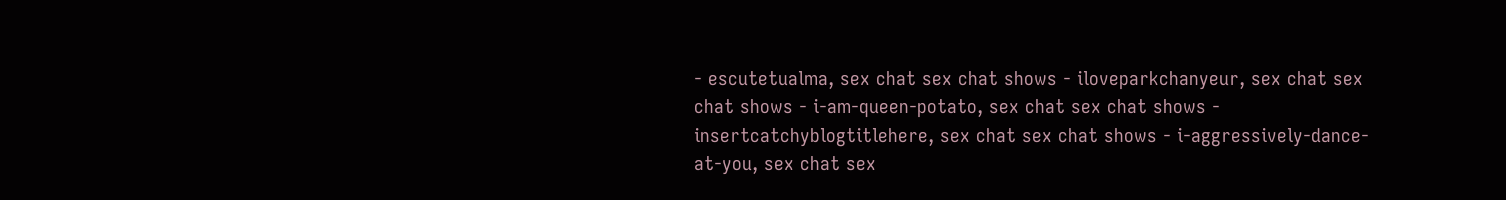- escutetualma, sex chat sex chat shows - iloveparkchanyeur, sex chat sex chat shows - i-am-queen-potato, sex chat sex chat shows - insertcatchyblogtitlehere, sex chat sex chat shows - i-aggressively-dance-at-you, sex chat sex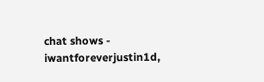chat shows - iwantforeverjustin1d,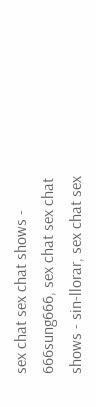sex chat sex chat shows - 666sung666, sex chat sex chat shows - sin-llorar, sex chat sex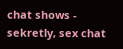chat shows - sekretly, sex chat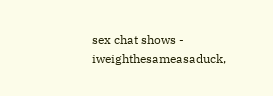sex chat shows - iweighthesameasaduck,